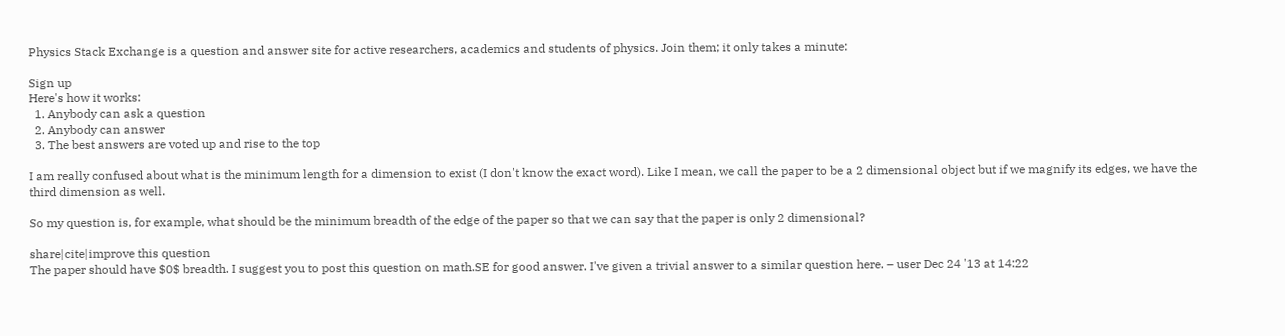Physics Stack Exchange is a question and answer site for active researchers, academics and students of physics. Join them; it only takes a minute:

Sign up
Here's how it works:
  1. Anybody can ask a question
  2. Anybody can answer
  3. The best answers are voted up and rise to the top

I am really confused about what is the minimum length for a dimension to exist (I don't know the exact word). Like I mean, we call the paper to be a 2 dimensional object but if we magnify its edges, we have the third dimension as well.

So my question is, for example, what should be the minimum breadth of the edge of the paper so that we can say that the paper is only 2 dimensional?

share|cite|improve this question
The paper should have $0$ breadth. I suggest you to post this question on math.SE for good answer. I've given a trivial answer to a similar question here. – user Dec 24 '13 at 14:22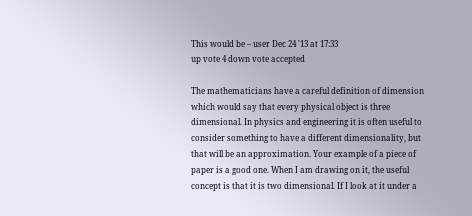This would be – user Dec 24 '13 at 17:33
up vote 4 down vote accepted

The mathematicians have a careful definition of dimension which would say that every physical object is three dimensional. In physics and engineering it is often useful to consider something to have a different dimensionality, but that will be an approximation. Your example of a piece of paper is a good one. When I am drawing on it, the useful concept is that it is two dimensional. If I look at it under a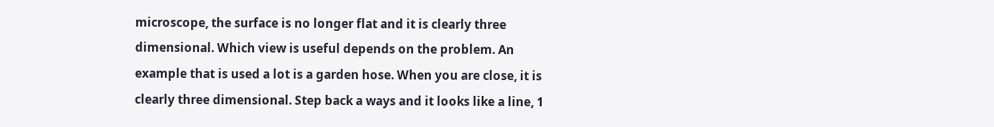microscope, the surface is no longer flat and it is clearly three dimensional. Which view is useful depends on the problem. An example that is used a lot is a garden hose. When you are close, it is clearly three dimensional. Step back a ways and it looks like a line, 1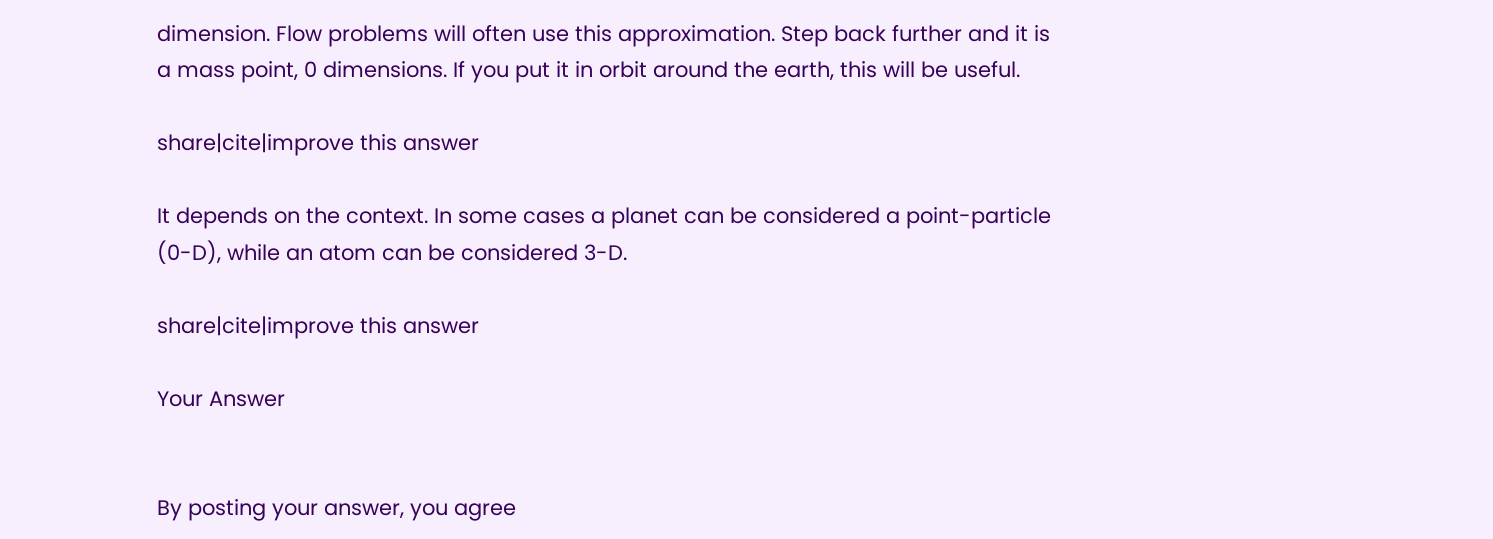dimension. Flow problems will often use this approximation. Step back further and it is a mass point, 0 dimensions. If you put it in orbit around the earth, this will be useful.

share|cite|improve this answer

It depends on the context. In some cases a planet can be considered a point-particle (0-D), while an atom can be considered 3-D.

share|cite|improve this answer

Your Answer


By posting your answer, you agree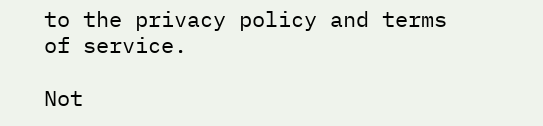to the privacy policy and terms of service.

Not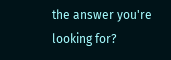the answer you're looking for?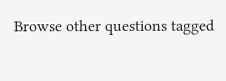Browse other questions tagged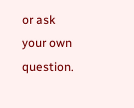or ask your own question.